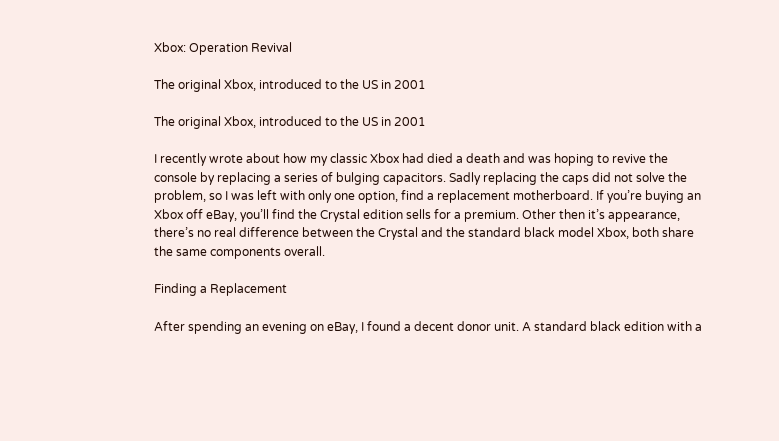Xbox: Operation Revival

The original Xbox, introduced to the US in 2001

The original Xbox, introduced to the US in 2001

I recently wrote about how my classic Xbox had died a death and was hoping to revive the console by replacing a series of bulging capacitors. Sadly replacing the caps did not solve the problem, so I was left with only one option, find a replacement motherboard. If you’re buying an Xbox off eBay, you’ll find the Crystal edition sells for a premium. Other then it’s appearance, there’s no real difference between the Crystal and the standard black model Xbox, both share the same components overall.

Finding a Replacement

After spending an evening on eBay, I found a decent donor unit. A standard black edition with a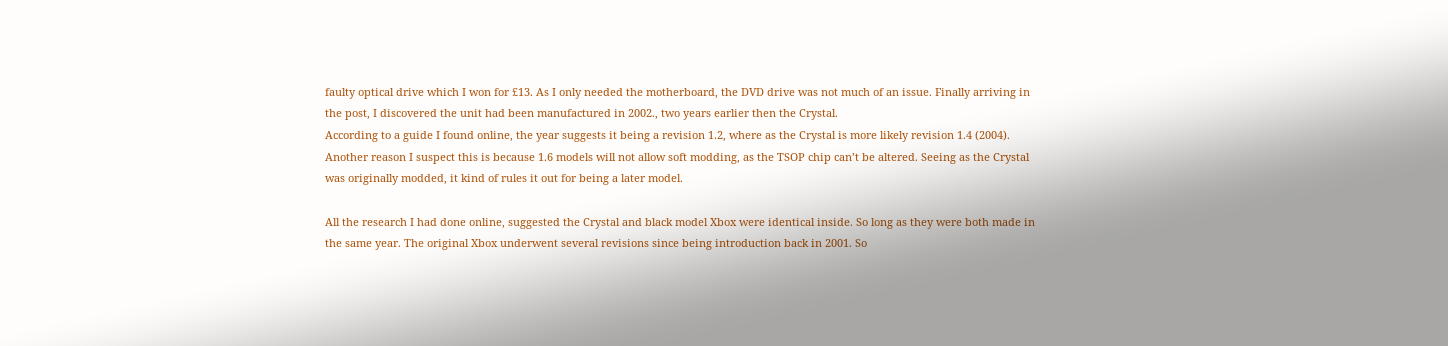faulty optical drive which I won for £13. As I only needed the motherboard, the DVD drive was not much of an issue. Finally arriving in the post, I discovered the unit had been manufactured in 2002., two years earlier then the Crystal.
According to a guide I found online, the year suggests it being a revision 1.2, where as the Crystal is more likely revision 1.4 (2004). Another reason I suspect this is because 1.6 models will not allow soft modding, as the TSOP chip can’t be altered. Seeing as the Crystal was originally modded, it kind of rules it out for being a later model.

All the research I had done online, suggested the Crystal and black model Xbox were identical inside. So long as they were both made in the same year. The original Xbox underwent several revisions since being introduction back in 2001. So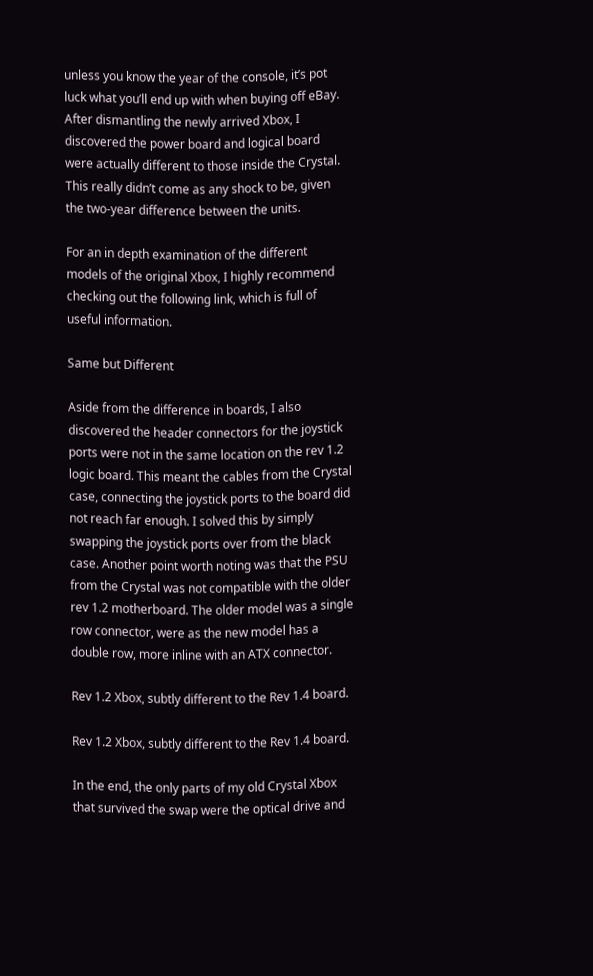unless you know the year of the console, it’s pot luck what you’ll end up with when buying off eBay. After dismantling the newly arrived Xbox, I discovered the power board and logical board were actually different to those inside the Crystal. This really didn’t come as any shock to be, given the two-year difference between the units.

For an in depth examination of the different models of the original Xbox, I highly recommend checking out the following link, which is full of useful information.

Same but Different

Aside from the difference in boards, I also discovered the header connectors for the joystick ports were not in the same location on the rev 1.2 logic board. This meant the cables from the Crystal case, connecting the joystick ports to the board did not reach far enough. I solved this by simply swapping the joystick ports over from the black case. Another point worth noting was that the PSU from the Crystal was not compatible with the older rev 1.2 motherboard. The older model was a single row connector, were as the new model has a double row, more inline with an ATX connector.

Rev 1.2 Xbox, subtly different to the Rev 1.4 board.

Rev 1.2 Xbox, subtly different to the Rev 1.4 board.

In the end, the only parts of my old Crystal Xbox that survived the swap were the optical drive and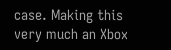case. Making this very much an Xbox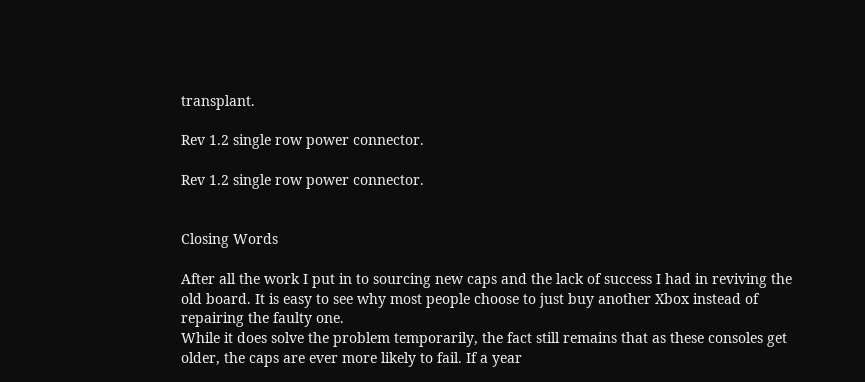transplant.

Rev 1.2 single row power connector.

Rev 1.2 single row power connector.


Closing Words

After all the work I put in to sourcing new caps and the lack of success I had in reviving the old board. It is easy to see why most people choose to just buy another Xbox instead of repairing the faulty one.
While it does solve the problem temporarily, the fact still remains that as these consoles get older, the caps are ever more likely to fail. If a year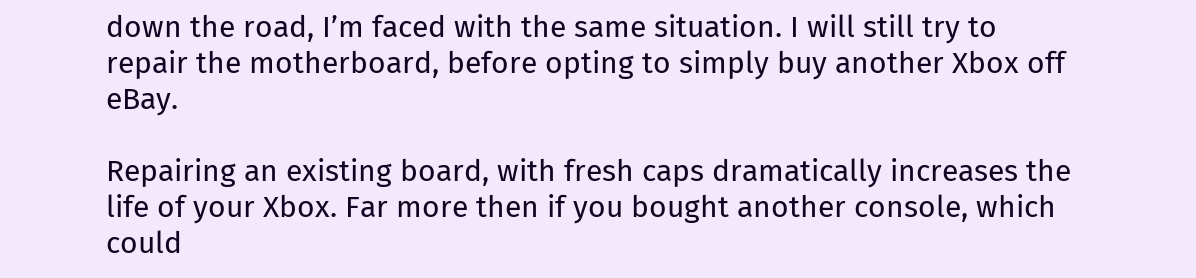down the road, I’m faced with the same situation. I will still try to repair the motherboard, before opting to simply buy another Xbox off eBay.

Repairing an existing board, with fresh caps dramatically increases the life of your Xbox. Far more then if you bought another console, which could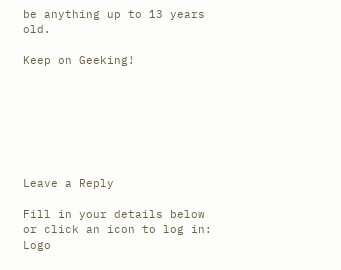be anything up to 13 years old.

Keep on Geeking!







Leave a Reply

Fill in your details below or click an icon to log in: Logo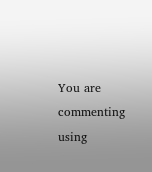You are commenting using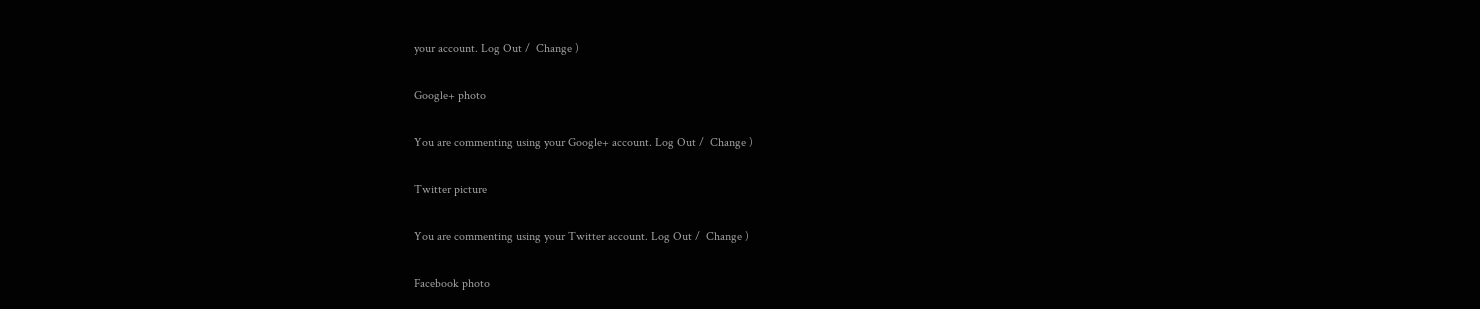your account. Log Out /  Change )

Google+ photo

You are commenting using your Google+ account. Log Out /  Change )

Twitter picture

You are commenting using your Twitter account. Log Out /  Change )

Facebook photo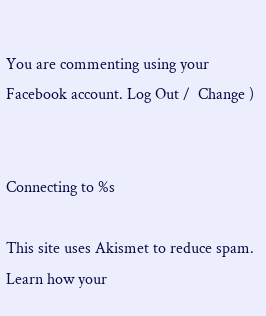You are commenting using your Facebook account. Log Out /  Change )


Connecting to %s

This site uses Akismet to reduce spam. Learn how your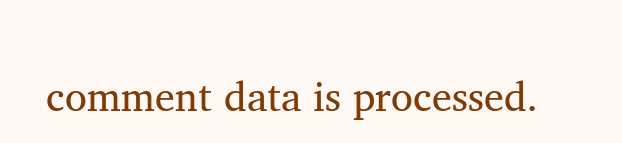comment data is processed.